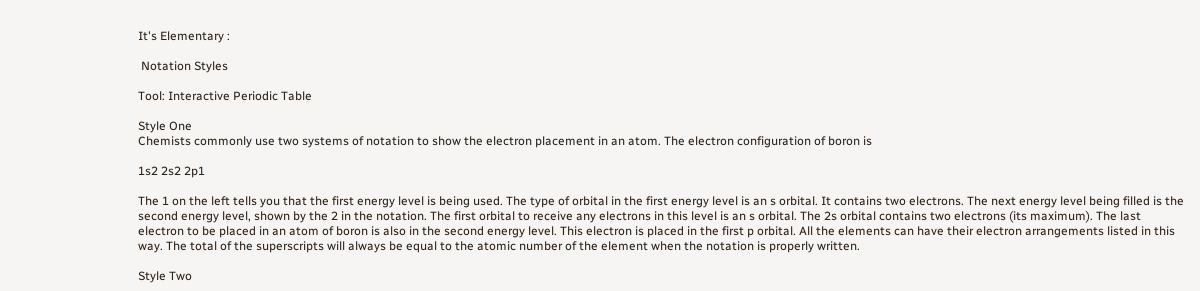It's Elementary :

 Notation Styles

Tool: Interactive Periodic Table

Style One
Chemists commonly use two systems of notation to show the electron placement in an atom. The electron configuration of boron is

1s2 2s2 2p1

The 1 on the left tells you that the first energy level is being used. The type of orbital in the first energy level is an s orbital. It contains two electrons. The next energy level being filled is the second energy level, shown by the 2 in the notation. The first orbital to receive any electrons in this level is an s orbital. The 2s orbital contains two electrons (its maximum). The last electron to be placed in an atom of boron is also in the second energy level. This electron is placed in the first p orbital. All the elements can have their electron arrangements listed in this way. The total of the superscripts will always be equal to the atomic number of the element when the notation is properly written.

Style Two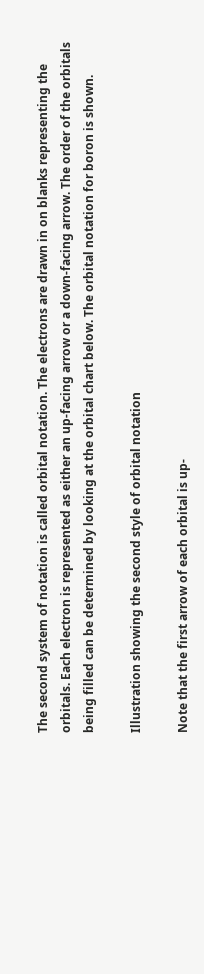The second system of notation is called orbital notation. The electrons are drawn in on blanks representing the orbitals. Each electron is represented as either an up-facing arrow or a down-facing arrow. The order of the orbitals being filled can be determined by looking at the orbital chart below. The orbital notation for boron is shown.

Illustration showing the second style of orbital notation

Note that the first arrow of each orbital is up-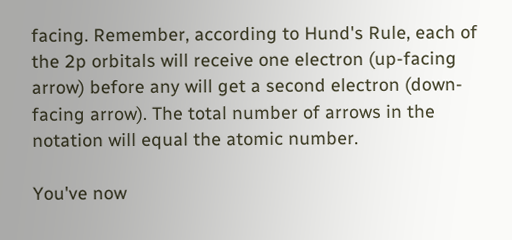facing. Remember, according to Hund's Rule, each of the 2p orbitals will receive one electron (up-facing arrow) before any will get a second electron (down-facing arrow). The total number of arrows in the notation will equal the atomic number.

You've now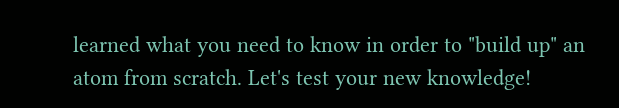learned what you need to know in order to "build up" an atom from scratch. Let's test your new knowledge!